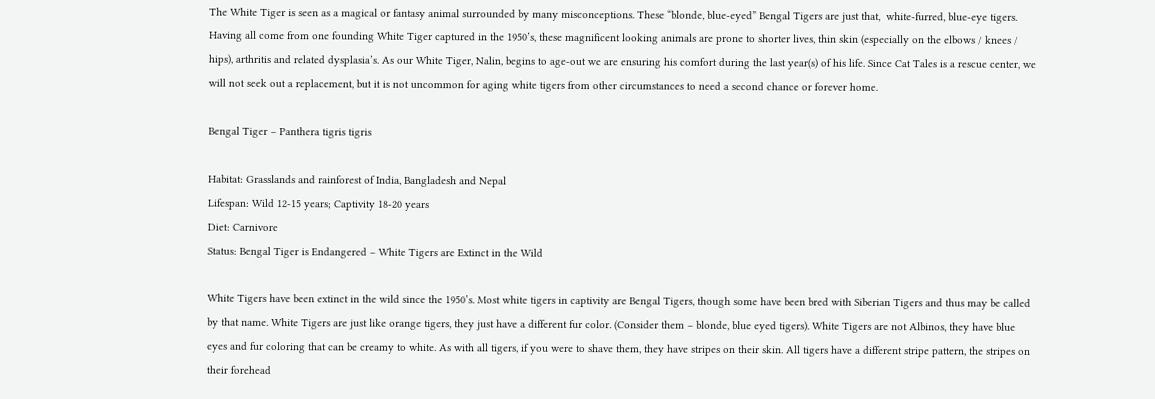The White Tiger is seen as a magical or fantasy animal surrounded by many misconceptions. These “blonde, blue-eyed” Bengal Tigers are just that,  white-furred, blue-eye tigers. Having all come from one founding White Tiger captured in the 1950’s, these magnificent looking animals are prone to shorter lives, thin skin (especially on the elbows / knees / hips), arthritis and related dysplasia’s. As our White Tiger, Nalin, begins to age-out we are ensuring his comfort during the last year(s) of his life. Since Cat Tales is a rescue center, we will not seek out a replacement, but it is not uncommon for aging white tigers from other circumstances to need a second chance or forever home.

Bengal Tiger – Panthera tigris tigris

Habitat: Grasslands and rainforest of India, Bangladesh and Nepal
Lifespan: Wild 12-15 years; Captivity 18-20 years
Diet: Carnivore
Status: Bengal Tiger is Endangered – White Tigers are Extinct in the Wild

White Tigers have been extinct in the wild since the 1950’s. Most white tigers in captivity are Bengal Tigers, though some have been bred with Siberian Tigers and thus may be called by that name. White Tigers are just like orange tigers, they just have a different fur color. (Consider them – blonde, blue eyed tigers). White Tigers are not Albinos, they have blue eyes and fur coloring that can be creamy to white. As with all tigers, if you were to shave them, they have stripes on their skin. All tigers have a different stripe pattern, the stripes on their forehead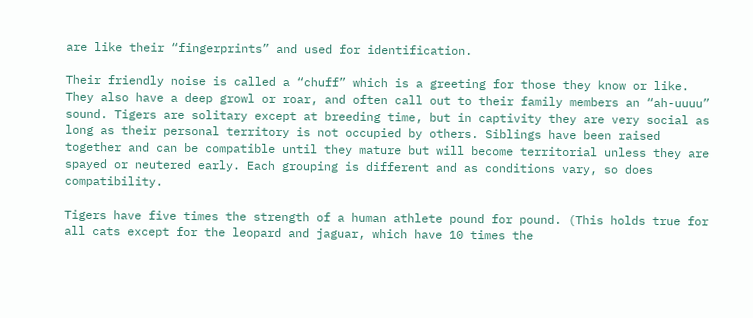are like their “fingerprints” and used for identification.

Their friendly noise is called a “chuff” which is a greeting for those they know or like. They also have a deep growl or roar, and often call out to their family members an “ah-uuuu” sound. Tigers are solitary except at breeding time, but in captivity they are very social as long as their personal territory is not occupied by others. Siblings have been raised together and can be compatible until they mature but will become territorial unless they are spayed or neutered early. Each grouping is different and as conditions vary, so does compatibility.

Tigers have five times the strength of a human athlete pound for pound. (This holds true for all cats except for the leopard and jaguar, which have 10 times the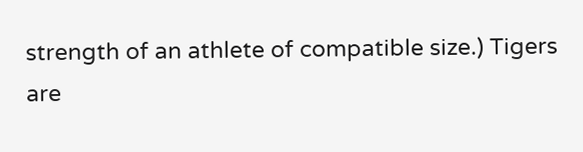strength of an athlete of compatible size.) Tigers are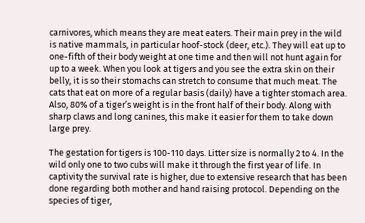carnivores, which means they are meat eaters. Their main prey in the wild is native mammals, in particular hoof-stock (deer, etc.). They will eat up to one-fifth of their body weight at one time and then will not hunt again for up to a week. When you look at tigers and you see the extra skin on their belly, it is so their stomachs can stretch to consume that much meat. The cats that eat on more of a regular basis (daily) have a tighter stomach area. Also, 80% of a tiger’s weight is in the front half of their body. Along with sharp claws and long canines, this make it easier for them to take down large prey.

The gestation for tigers is 100-110 days. Litter size is normally 2 to 4. In the wild only one to two cubs will make it through the first year of life. In captivity the survival rate is higher, due to extensive research that has been done regarding both mother and hand raising protocol. Depending on the species of tiger,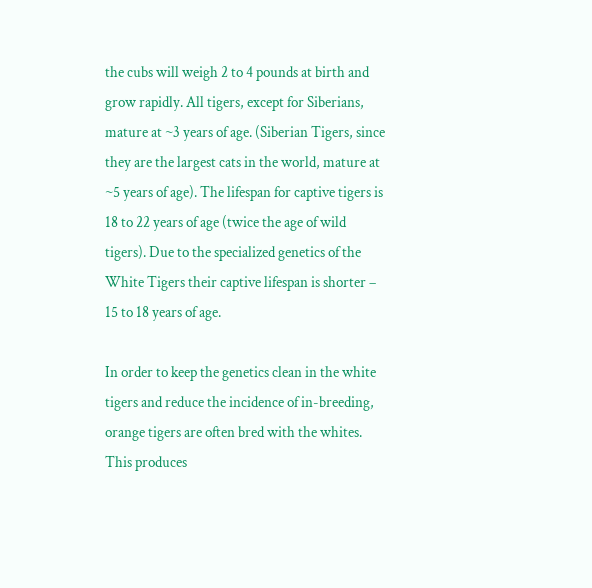the cubs will weigh 2 to 4 pounds at birth and grow rapidly. All tigers, except for Siberians, mature at ~3 years of age. (Siberian Tigers, since they are the largest cats in the world, mature at ~5 years of age). The lifespan for captive tigers is 18 to 22 years of age (twice the age of wild tigers). Due to the specialized genetics of the White Tigers their captive lifespan is shorter – 15 to 18 years of age.

In order to keep the genetics clean in the white tigers and reduce the incidence of in-breeding, orange tigers are often bred with the whites. This produces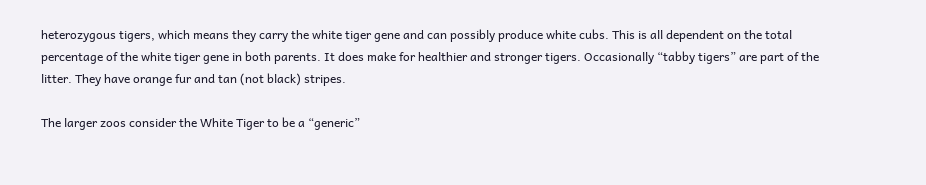heterozygous tigers, which means they carry the white tiger gene and can possibly produce white cubs. This is all dependent on the total percentage of the white tiger gene in both parents. It does make for healthier and stronger tigers. Occasionally “tabby tigers” are part of the litter. They have orange fur and tan (not black) stripes.

The larger zoos consider the White Tiger to be a “generic”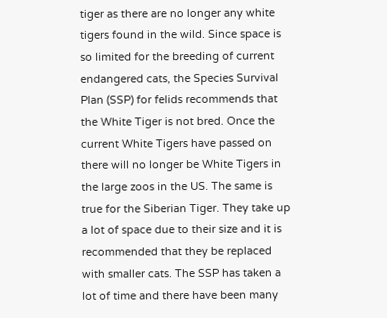tiger as there are no longer any white tigers found in the wild. Since space is so limited for the breeding of current endangered cats, the Species Survival Plan (SSP) for felids recommends that the White Tiger is not bred. Once the current White Tigers have passed on there will no longer be White Tigers in the large zoos in the US. The same is true for the Siberian Tiger. They take up a lot of space due to their size and it is recommended that they be replaced with smaller cats. The SSP has taken a lot of time and there have been many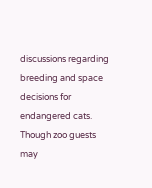discussions regarding breeding and space decisions for endangered cats. Though zoo guests may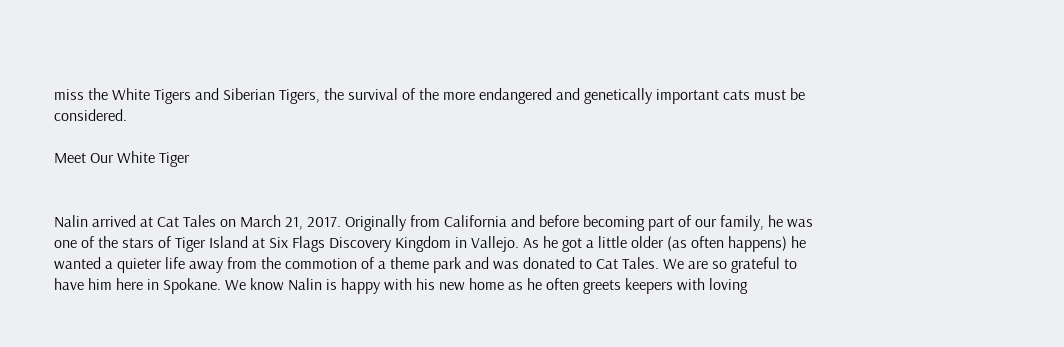miss the White Tigers and Siberian Tigers, the survival of the more endangered and genetically important cats must be considered.

Meet Our White Tiger


Nalin arrived at Cat Tales on March 21, 2017. Originally from California and before becoming part of our family, he was one of the stars of Tiger Island at Six Flags Discovery Kingdom in Vallejo. As he got a little older (as often happens) he wanted a quieter life away from the commotion of a theme park and was donated to Cat Tales. We are so grateful to have him here in Spokane. We know Nalin is happy with his new home as he often greets keepers with loving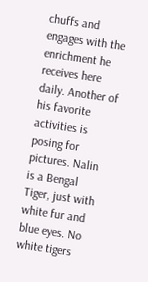chuffs and engages with the enrichment he receives here daily. Another of his favorite activities is posing for pictures. Nalin is a Bengal Tiger, just with white fur and blue eyes. No white tigers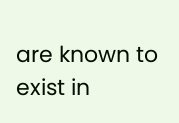are known to exist in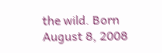the wild. Born August 8, 2008